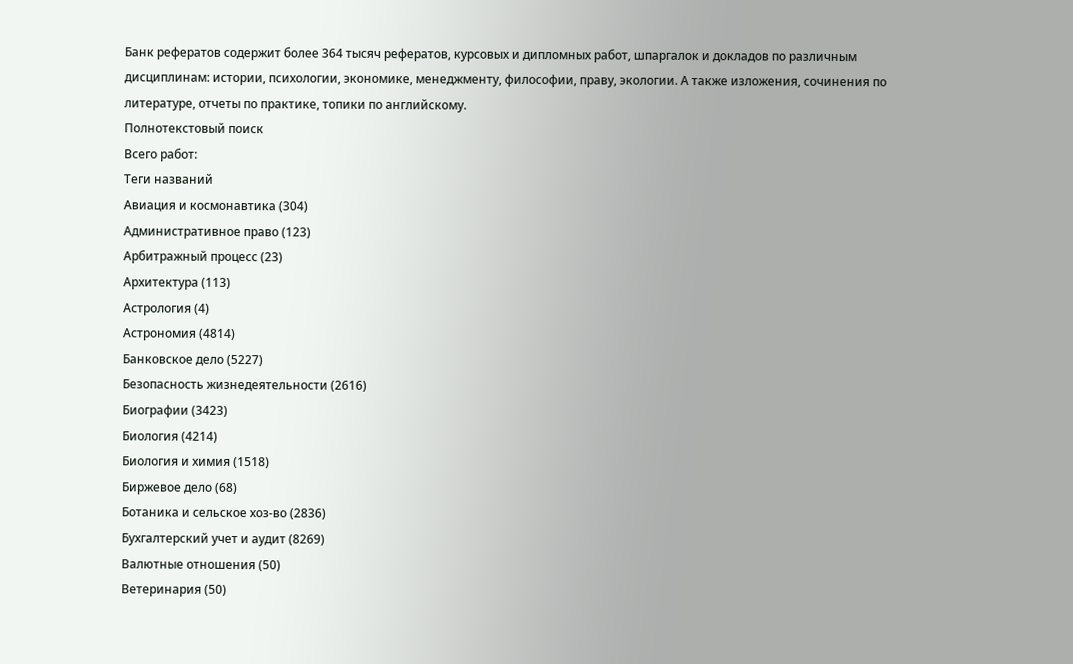Банк рефератов содержит более 364 тысяч рефератов, курсовых и дипломных работ, шпаргалок и докладов по различным дисциплинам: истории, психологии, экономике, менеджменту, философии, праву, экологии. А также изложения, сочинения по литературе, отчеты по практике, топики по английскому.
Полнотекстовый поиск
Всего работ:
Теги названий
Авиация и космонавтика (304)
Административное право (123)
Арбитражный процесс (23)
Архитектура (113)
Астрология (4)
Астрономия (4814)
Банковское дело (5227)
Безопасность жизнедеятельности (2616)
Биографии (3423)
Биология (4214)
Биология и химия (1518)
Биржевое дело (68)
Ботаника и сельское хоз-во (2836)
Бухгалтерский учет и аудит (8269)
Валютные отношения (50)
Ветеринария (50)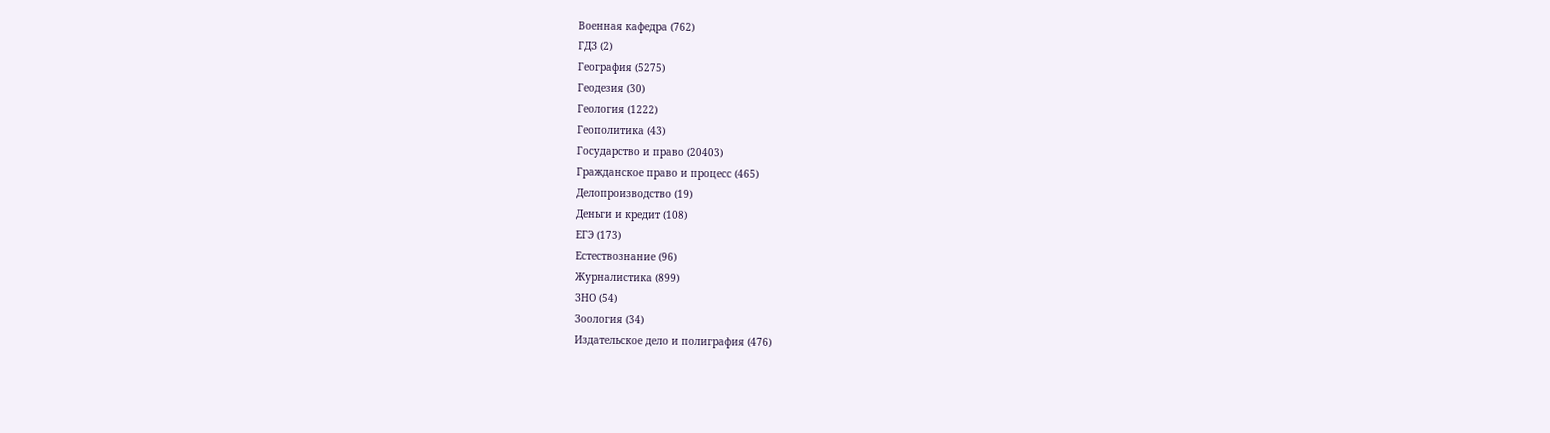Военная кафедра (762)
ГДЗ (2)
География (5275)
Геодезия (30)
Геология (1222)
Геополитика (43)
Государство и право (20403)
Гражданское право и процесс (465)
Делопроизводство (19)
Деньги и кредит (108)
ЕГЭ (173)
Естествознание (96)
Журналистика (899)
ЗНО (54)
Зоология (34)
Издательское дело и полиграфия (476)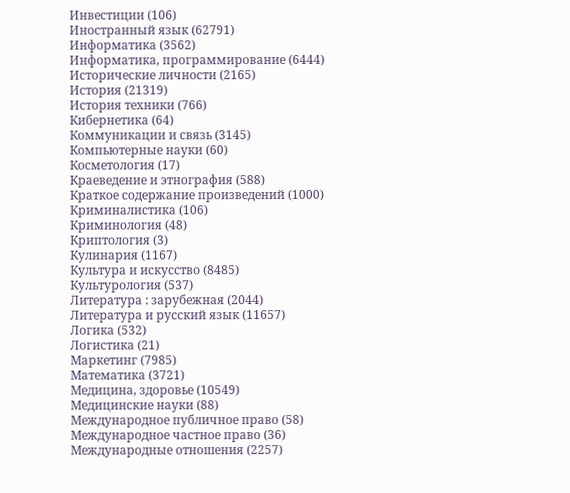Инвестиции (106)
Иностранный язык (62791)
Информатика (3562)
Информатика, программирование (6444)
Исторические личности (2165)
История (21319)
История техники (766)
Кибернетика (64)
Коммуникации и связь (3145)
Компьютерные науки (60)
Косметология (17)
Краеведение и этнография (588)
Краткое содержание произведений (1000)
Криминалистика (106)
Криминология (48)
Криптология (3)
Кулинария (1167)
Культура и искусство (8485)
Культурология (537)
Литература : зарубежная (2044)
Литература и русский язык (11657)
Логика (532)
Логистика (21)
Маркетинг (7985)
Математика (3721)
Медицина, здоровье (10549)
Медицинские науки (88)
Международное публичное право (58)
Международное частное право (36)
Международные отношения (2257)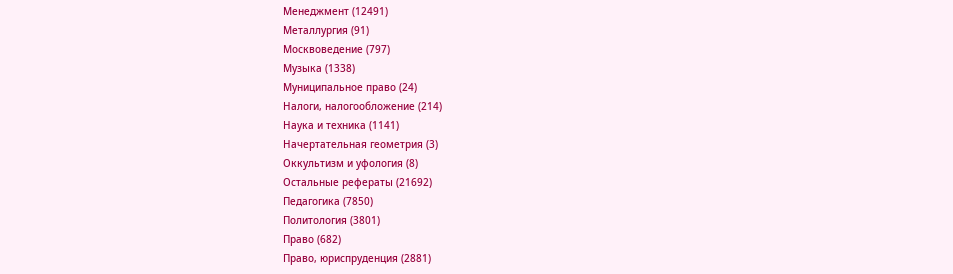Менеджмент (12491)
Металлургия (91)
Москвоведение (797)
Музыка (1338)
Муниципальное право (24)
Налоги, налогообложение (214)
Наука и техника (1141)
Начертательная геометрия (3)
Оккультизм и уфология (8)
Остальные рефераты (21692)
Педагогика (7850)
Политология (3801)
Право (682)
Право, юриспруденция (2881)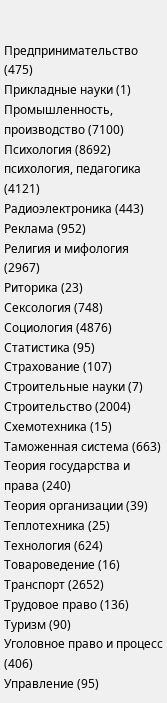Предпринимательство (475)
Прикладные науки (1)
Промышленность, производство (7100)
Психология (8692)
психология, педагогика (4121)
Радиоэлектроника (443)
Реклама (952)
Религия и мифология (2967)
Риторика (23)
Сексология (748)
Социология (4876)
Статистика (95)
Страхование (107)
Строительные науки (7)
Строительство (2004)
Схемотехника (15)
Таможенная система (663)
Теория государства и права (240)
Теория организации (39)
Теплотехника (25)
Технология (624)
Товароведение (16)
Транспорт (2652)
Трудовое право (136)
Туризм (90)
Уголовное право и процесс (406)
Управление (95)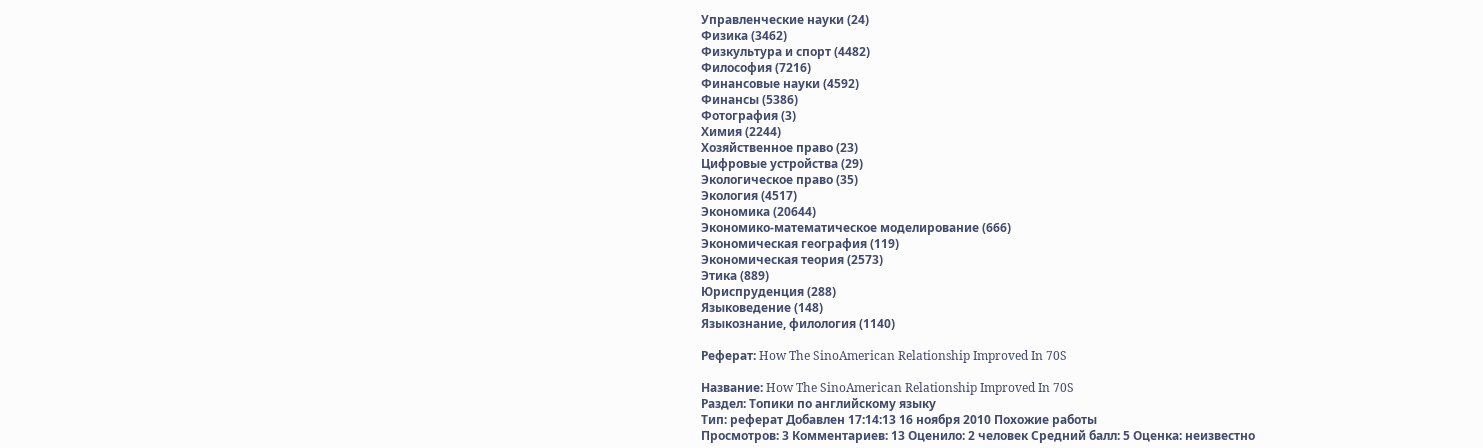Управленческие науки (24)
Физика (3462)
Физкультура и спорт (4482)
Философия (7216)
Финансовые науки (4592)
Финансы (5386)
Фотография (3)
Химия (2244)
Хозяйственное право (23)
Цифровые устройства (29)
Экологическое право (35)
Экология (4517)
Экономика (20644)
Экономико-математическое моделирование (666)
Экономическая география (119)
Экономическая теория (2573)
Этика (889)
Юриспруденция (288)
Языковедение (148)
Языкознание, филология (1140)

Реферат: How The SinoAmerican Relationship Improved In 70S

Название: How The SinoAmerican Relationship Improved In 70S
Раздел: Топики по английскому языку
Тип: реферат Добавлен 17:14:13 16 ноября 2010 Похожие работы
Просмотров: 3 Комментариев: 13 Оценило: 2 человек Средний балл: 5 Оценка: неизвестно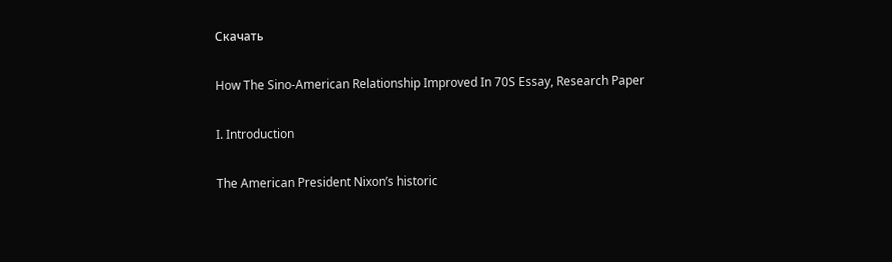Скачать

How The Sino-American Relationship Improved In 70S Essay, Research Paper

I. Introduction

The American President Nixon’s historic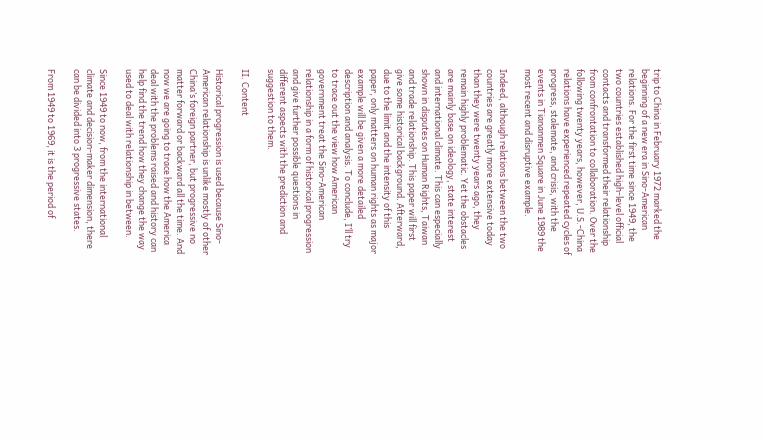trip to China in February 1972 marked the beginning of a new era in Sino-American relations. For the first time since 1949, the two countries established high-level official contacts and transformed their relationship from confrontation to collaboration. Over the following twenty years, however, U.S.-China relations have experienced repeated cycles of progress, stalemate, and crisis, with the events in Tiananmen Square in June 1989 the most recent and disruptive example.

Indeed, although relations between the two countries are greatly more extensive today than they were twenty years ago, they remain highly problematic. Yet the obstacles are mainly base on ideology, state interest and international climate. This can especially shown in disputes on Human Rights, Taiwan and trade relationship. This paper will first give some historical background. Afterward, due to the limit and the intensity of this paper, only matters on human rights as major example will be given a more detailed description and analysis. To conclude, I’ll try to trace out the view how American government treat the Sino-American relationship in a form of historical progression and give further possible questions in different aspects with the prediction and suggestion to them.

II. Content

Historical progression is used because Sino-American relationship is unlike mostly of other China’s foreign partner, but progressive no matter forward or backward all the time. And now we are going to trace how the America deal with the problems raised and history can help find the trend how they change the way used to deal with relationship in between.

Since 1949 to now, from the international climate and decision-maker dimension, there can be divided into 3 progressive states.

From 1949 to 1969, it is the period of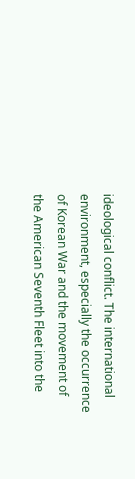ideological conflict. The international environment, especially the occurrence of Korean War and the movement of the American Seventh Fleet into the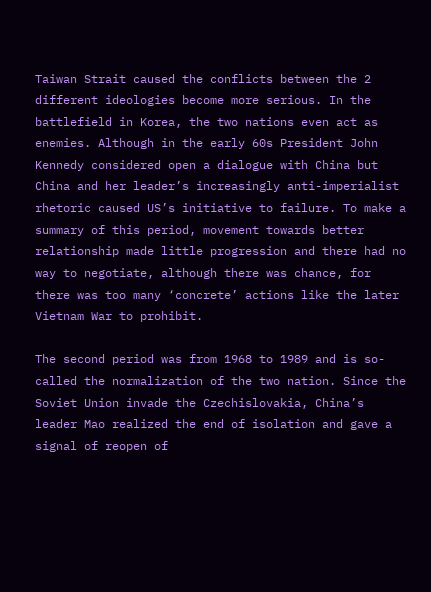Taiwan Strait caused the conflicts between the 2 different ideologies become more serious. In the battlefield in Korea, the two nations even act as enemies. Although in the early 60s President John Kennedy considered open a dialogue with China but China and her leader’s increasingly anti-imperialist rhetoric caused US’s initiative to failure. To make a summary of this period, movement towards better relationship made little progression and there had no way to negotiate, although there was chance, for there was too many ‘concrete’ actions like the later Vietnam War to prohibit.

The second period was from 1968 to 1989 and is so-called the normalization of the two nation. Since the Soviet Union invade the Czechislovakia, China’s leader Mao realized the end of isolation and gave a signal of reopen of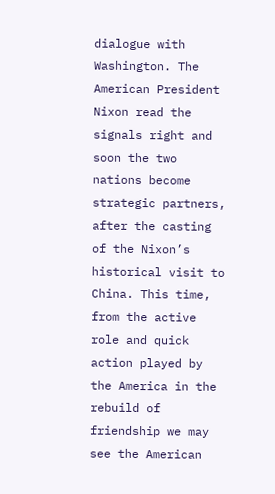dialogue with Washington. The American President Nixon read the signals right and soon the two nations become strategic partners, after the casting of the Nixon’s historical visit to China. This time, from the active role and quick action played by the America in the rebuild of friendship we may see the American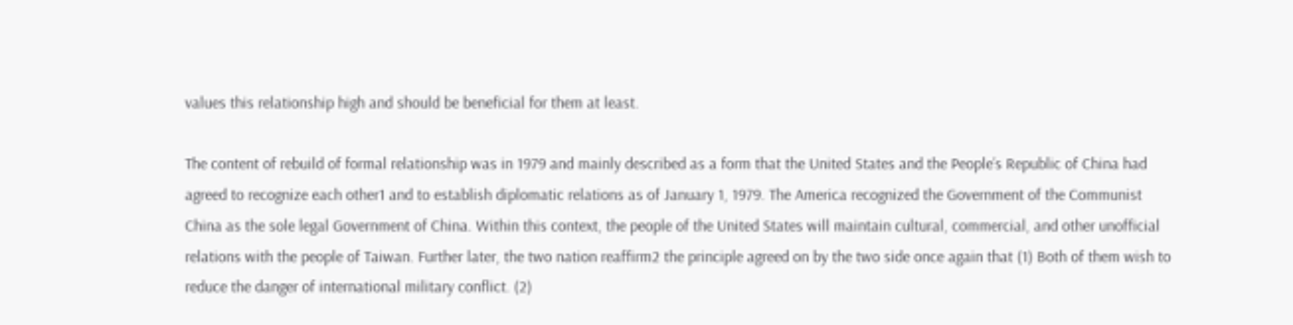values this relationship high and should be beneficial for them at least.

The content of rebuild of formal relationship was in 1979 and mainly described as a form that the United States and the People’s Republic of China had agreed to recognize each other1 and to establish diplomatic relations as of January 1, 1979. The America recognized the Government of the Communist China as the sole legal Government of China. Within this context, the people of the United States will maintain cultural, commercial, and other unofficial relations with the people of Taiwan. Further later, the two nation reaffirm2 the principle agreed on by the two side once again that (1) Both of them wish to reduce the danger of international military conflict. (2)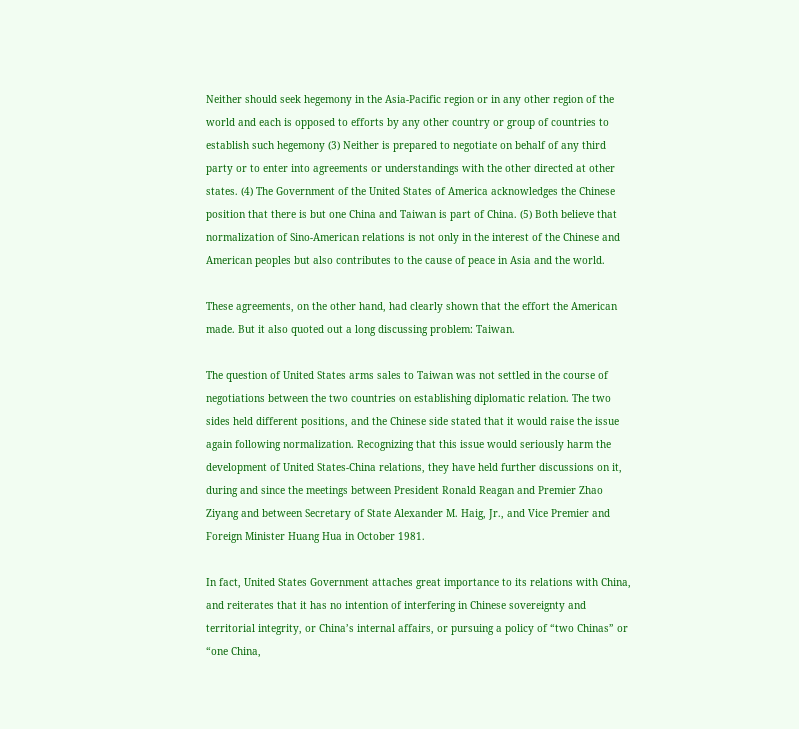Neither should seek hegemony in the Asia-Pacific region or in any other region of the world and each is opposed to efforts by any other country or group of countries to establish such hegemony (3) Neither is prepared to negotiate on behalf of any third party or to enter into agreements or understandings with the other directed at other states. (4) The Government of the United States of America acknowledges the Chinese position that there is but one China and Taiwan is part of China. (5) Both believe that normalization of Sino-American relations is not only in the interest of the Chinese and American peoples but also contributes to the cause of peace in Asia and the world.

These agreements, on the other hand, had clearly shown that the effort the American made. But it also quoted out a long discussing problem: Taiwan.

The question of United States arms sales to Taiwan was not settled in the course of negotiations between the two countries on establishing diplomatic relation. The two sides held different positions, and the Chinese side stated that it would raise the issue again following normalization. Recognizing that this issue would seriously harm the development of United States-China relations, they have held further discussions on it, during and since the meetings between President Ronald Reagan and Premier Zhao Ziyang and between Secretary of State Alexander M. Haig, Jr., and Vice Premier and Foreign Minister Huang Hua in October 1981.

In fact, United States Government attaches great importance to its relations with China, and reiterates that it has no intention of interfering in Chinese sovereignty and territorial integrity, or China’s internal affairs, or pursuing a policy of “two Chinas” or “one China,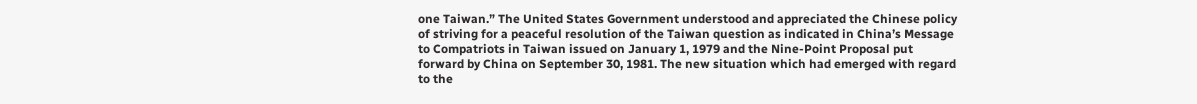one Taiwan.” The United States Government understood and appreciated the Chinese policy of striving for a peaceful resolution of the Taiwan question as indicated in China’s Message to Compatriots in Taiwan issued on January 1, 1979 and the Nine-Point Proposal put forward by China on September 30, 1981. The new situation which had emerged with regard to the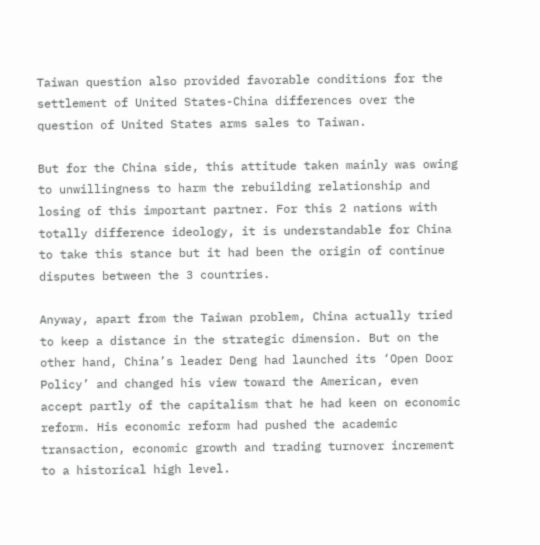Taiwan question also provided favorable conditions for the settlement of United States-China differences over the question of United States arms sales to Taiwan.

But for the China side, this attitude taken mainly was owing to unwillingness to harm the rebuilding relationship and losing of this important partner. For this 2 nations with totally difference ideology, it is understandable for China to take this stance but it had been the origin of continue disputes between the 3 countries.

Anyway, apart from the Taiwan problem, China actually tried to keep a distance in the strategic dimension. But on the other hand, China’s leader Deng had launched its ‘Open Door Policy’ and changed his view toward the American, even accept partly of the capitalism that he had keen on economic reform. His economic reform had pushed the academic transaction, economic growth and trading turnover increment to a historical high level.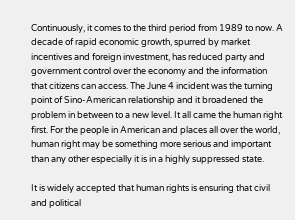Continuously, it comes to the third period from 1989 to now. A decade of rapid economic growth, spurred by market incentives and foreign investment, has reduced party and government control over the economy and the information that citizens can access. The June 4 incident was the turning point of Sino-American relationship and it broadened the problem in between to a new level. It all came the human right first. For the people in American and places all over the world, human right may be something more serious and important than any other especially it is in a highly suppressed state.

It is widely accepted that human rights is ensuring that civil and political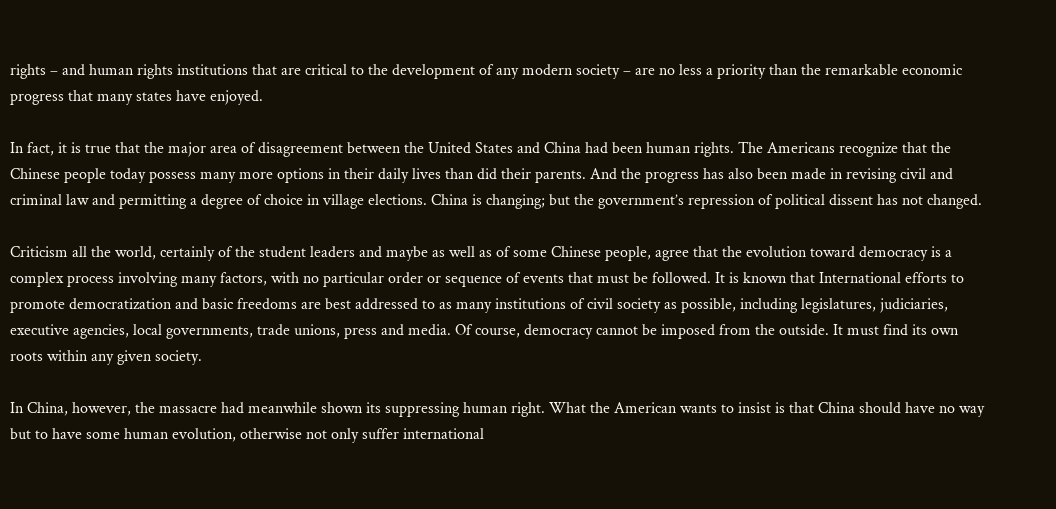rights – and human rights institutions that are critical to the development of any modern society – are no less a priority than the remarkable economic progress that many states have enjoyed.

In fact, it is true that the major area of disagreement between the United States and China had been human rights. The Americans recognize that the Chinese people today possess many more options in their daily lives than did their parents. And the progress has also been made in revising civil and criminal law and permitting a degree of choice in village elections. China is changing; but the government’s repression of political dissent has not changed.

Criticism all the world, certainly of the student leaders and maybe as well as of some Chinese people, agree that the evolution toward democracy is a complex process involving many factors, with no particular order or sequence of events that must be followed. It is known that International efforts to promote democratization and basic freedoms are best addressed to as many institutions of civil society as possible, including legislatures, judiciaries, executive agencies, local governments, trade unions, press and media. Of course, democracy cannot be imposed from the outside. It must find its own roots within any given society.

In China, however, the massacre had meanwhile shown its suppressing human right. What the American wants to insist is that China should have no way but to have some human evolution, otherwise not only suffer international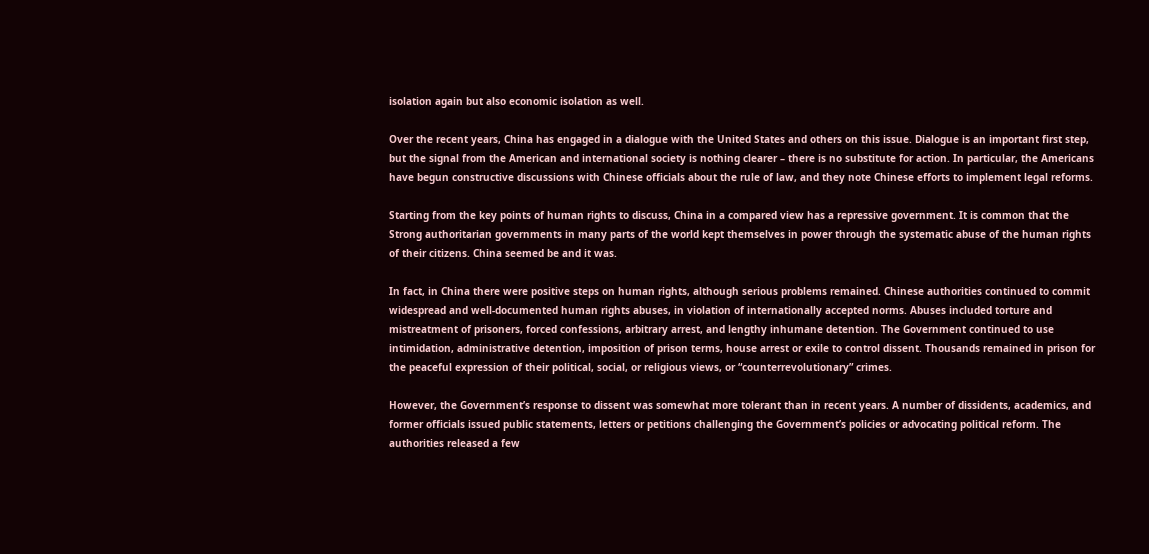isolation again but also economic isolation as well.

Over the recent years, China has engaged in a dialogue with the United States and others on this issue. Dialogue is an important first step, but the signal from the American and international society is nothing clearer – there is no substitute for action. In particular, the Americans have begun constructive discussions with Chinese officials about the rule of law, and they note Chinese efforts to implement legal reforms.

Starting from the key points of human rights to discuss, China in a compared view has a repressive government. It is common that the Strong authoritarian governments in many parts of the world kept themselves in power through the systematic abuse of the human rights of their citizens. China seemed be and it was.

In fact, in China there were positive steps on human rights, although serious problems remained. Chinese authorities continued to commit widespread and well-documented human rights abuses, in violation of internationally accepted norms. Abuses included torture and mistreatment of prisoners, forced confessions, arbitrary arrest, and lengthy inhumane detention. The Government continued to use intimidation, administrative detention, imposition of prison terms, house arrest or exile to control dissent. Thousands remained in prison for the peaceful expression of their political, social, or religious views, or “counterrevolutionary” crimes.

However, the Government’s response to dissent was somewhat more tolerant than in recent years. A number of dissidents, academics, and former officials issued public statements, letters or petitions challenging the Government’s policies or advocating political reform. The authorities released a few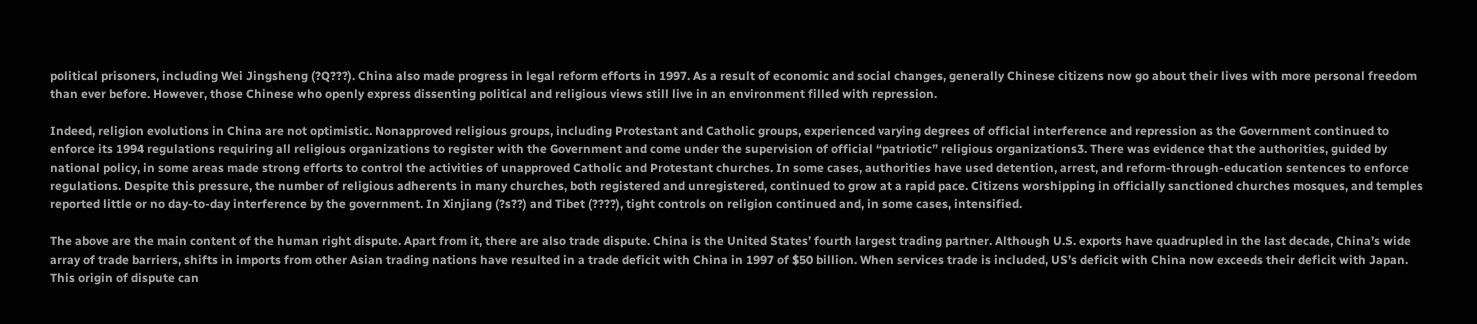political prisoners, including Wei Jingsheng (?Q???). China also made progress in legal reform efforts in 1997. As a result of economic and social changes, generally Chinese citizens now go about their lives with more personal freedom than ever before. However, those Chinese who openly express dissenting political and religious views still live in an environment filled with repression.

Indeed, religion evolutions in China are not optimistic. Nonapproved religious groups, including Protestant and Catholic groups, experienced varying degrees of official interference and repression as the Government continued to enforce its 1994 regulations requiring all religious organizations to register with the Government and come under the supervision of official “patriotic” religious organizations3. There was evidence that the authorities, guided by national policy, in some areas made strong efforts to control the activities of unapproved Catholic and Protestant churches. In some cases, authorities have used detention, arrest, and reform-through-education sentences to enforce regulations. Despite this pressure, the number of religious adherents in many churches, both registered and unregistered, continued to grow at a rapid pace. Citizens worshipping in officially sanctioned churches mosques, and temples reported little or no day-to-day interference by the government. In Xinjiang (?s??) and Tibet (????), tight controls on religion continued and, in some cases, intensified.

The above are the main content of the human right dispute. Apart from it, there are also trade dispute. China is the United States’ fourth largest trading partner. Although U.S. exports have quadrupled in the last decade, China’s wide array of trade barriers, shifts in imports from other Asian trading nations have resulted in a trade deficit with China in 1997 of $50 billion. When services trade is included, US’s deficit with China now exceeds their deficit with Japan. This origin of dispute can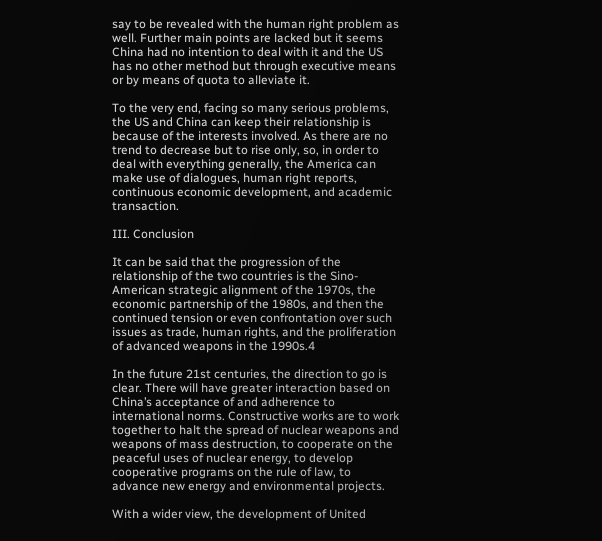say to be revealed with the human right problem as well. Further main points are lacked but it seems China had no intention to deal with it and the US has no other method but through executive means or by means of quota to alleviate it.

To the very end, facing so many serious problems, the US and China can keep their relationship is because of the interests involved. As there are no trend to decrease but to rise only, so, in order to deal with everything generally, the America can make use of dialogues, human right reports, continuous economic development, and academic transaction.

III. Conclusion

It can be said that the progression of the relationship of the two countries is the Sino-American strategic alignment of the 1970s, the economic partnership of the 1980s, and then the continued tension or even confrontation over such issues as trade, human rights, and the proliferation of advanced weapons in the 1990s.4

In the future 21st centuries, the direction to go is clear. There will have greater interaction based on China’s acceptance of and adherence to international norms. Constructive works are to work together to halt the spread of nuclear weapons and weapons of mass destruction, to cooperate on the peaceful uses of nuclear energy, to develop cooperative programs on the rule of law, to advance new energy and environmental projects.

With a wider view, the development of United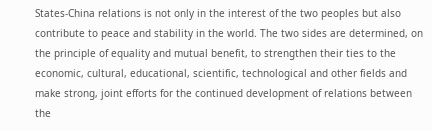States-China relations is not only in the interest of the two peoples but also contribute to peace and stability in the world. The two sides are determined, on the principle of equality and mutual benefit, to strengthen their ties to the economic, cultural, educational, scientific, technological and other fields and make strong, joint efforts for the continued development of relations between the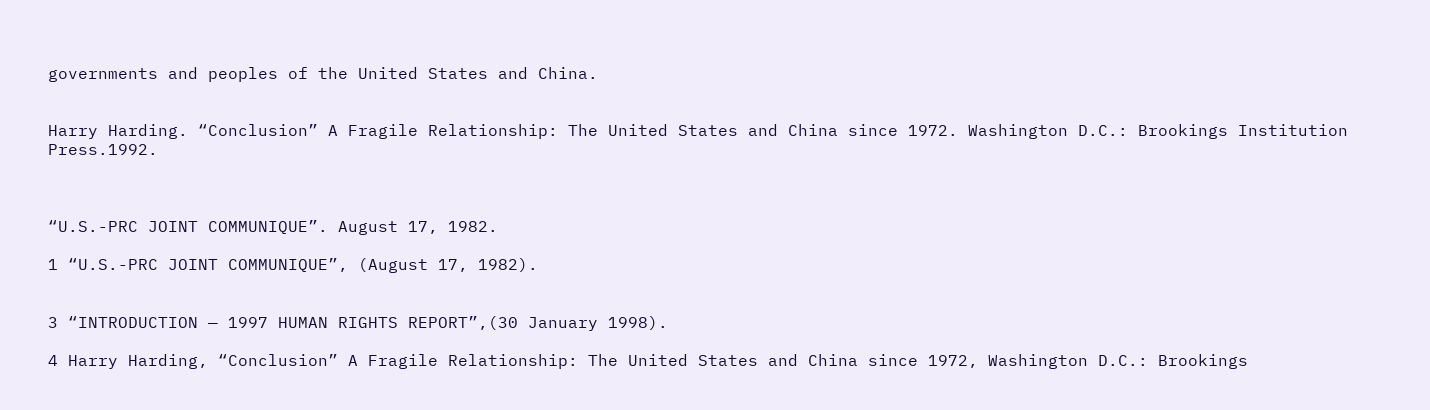governments and peoples of the United States and China.


Harry Harding. “Conclusion” A Fragile Relationship: The United States and China since 1972. Washington D.C.: Brookings Institution Press.1992.



“U.S.-PRC JOINT COMMUNIQUE”. August 17, 1982.

1 “U.S.-PRC JOINT COMMUNIQUE”, (August 17, 1982).


3 “INTRODUCTION — 1997 HUMAN RIGHTS REPORT”,(30 January 1998).

4 Harry Harding, “Conclusion” A Fragile Relationship: The United States and China since 1972, Washington D.C.: Brookings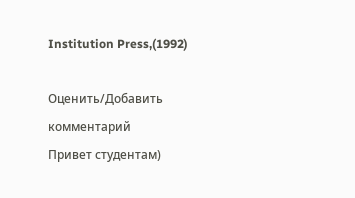Institution Press,(1992)

Оценить/Добавить комментарий
Привет студентам)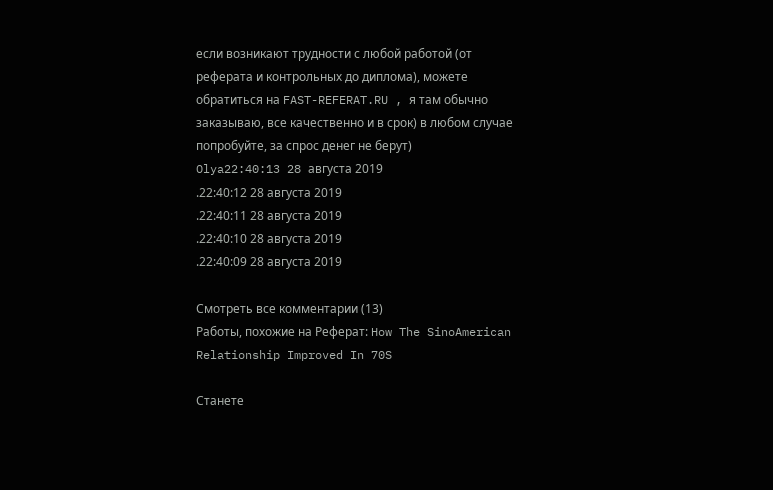если возникают трудности с любой работой (от реферата и контрольных до диплома), можете обратиться на FAST-REFERAT.RU , я там обычно заказываю, все качественно и в срок) в любом случае попробуйте, за спрос денег не берут)
Olya22:40:13 28 августа 2019
.22:40:12 28 августа 2019
.22:40:11 28 августа 2019
.22:40:10 28 августа 2019
.22:40:09 28 августа 2019

Смотреть все комментарии (13)
Работы, похожие на Реферат: How The SinoAmerican Relationship Improved In 70S

Станете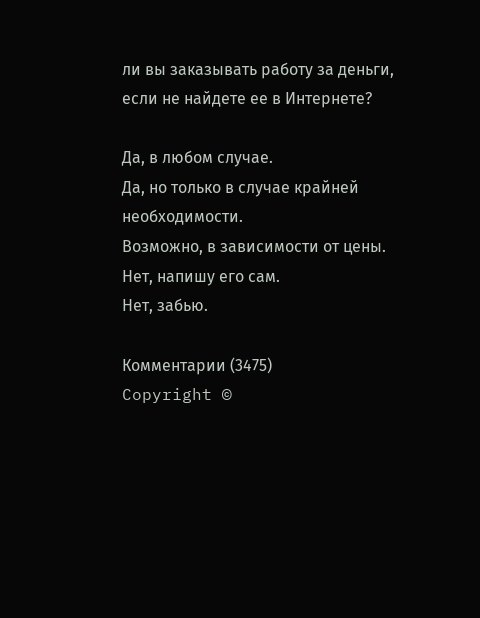ли вы заказывать работу за деньги, если не найдете ее в Интернете?

Да, в любом случае.
Да, но только в случае крайней необходимости.
Возможно, в зависимости от цены.
Нет, напишу его сам.
Нет, забью.

Комментарии (3475)
Copyright ©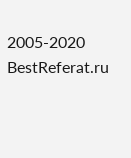2005-2020 BestReferat.ru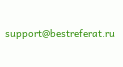support@bestreferat.ru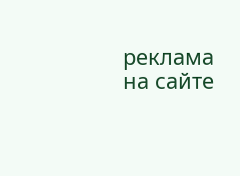реклама на сайте